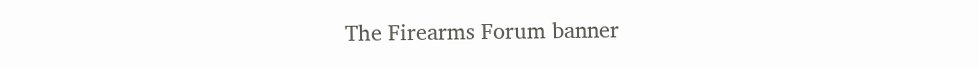The Firearms Forum banner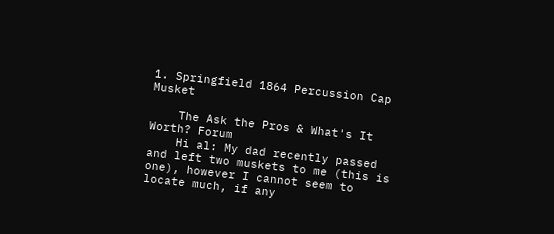1. Springfield 1864 Percussion Cap Musket

    The Ask the Pros & What's It Worth? Forum
    Hi al: My dad recently passed and left two muskets to me (this is one), however I cannot seem to locate much, if any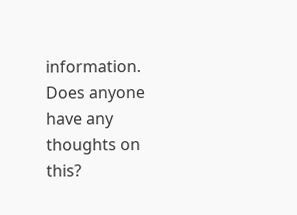information. Does anyone have any thoughts on this?